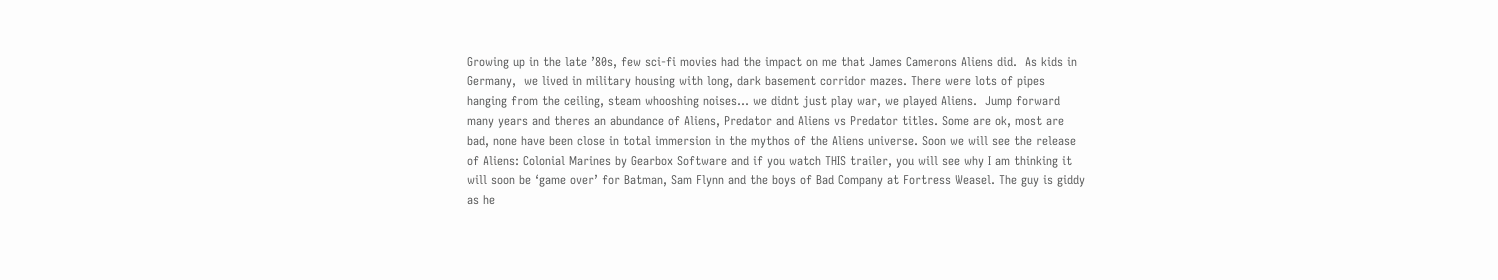Growing up in the late ’80s, few sci-fi movies had the impact on me that James Camerons Aliens did.  As kids in Germany,  we lived in military housing with long, dark basement corridor mazes. There were lots of pipes hanging from the ceiling, steam whooshing noises… we didnt just play war, we played Aliens.  Jump forward many years and theres an abundance of Aliens, Predator and Aliens vs Predator titles. Some are ok, most are bad, none have been close in total immersion in the mythos of the Aliens universe. Soon we will see the release of Aliens: Colonial Marines by Gearbox Software and if you watch THIS trailer, you will see why I am thinking it will soon be ‘game over’ for Batman, Sam Flynn and the boys of Bad Company at Fortress Weasel. The guy is giddy as he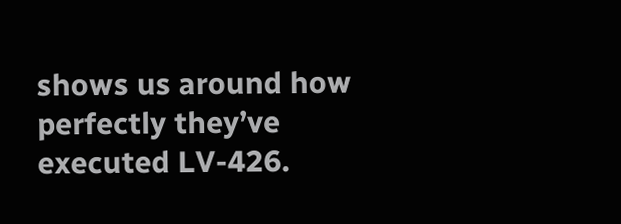shows us around how perfectly they’ve executed LV-426.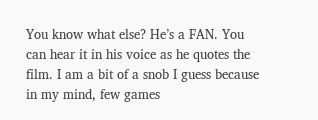You know what else? He’s a FAN. You can hear it in his voice as he quotes the film. I am a bit of a snob I guess because in my mind, few games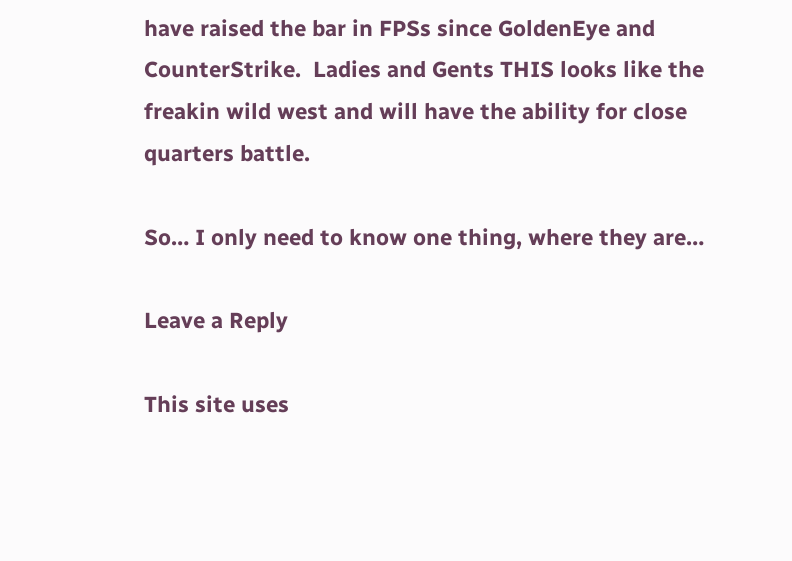have raised the bar in FPSs since GoldenEye and CounterStrike.  Ladies and Gents THIS looks like the freakin wild west and will have the ability for close quarters battle.

So… I only need to know one thing, where they are…

Leave a Reply

This site uses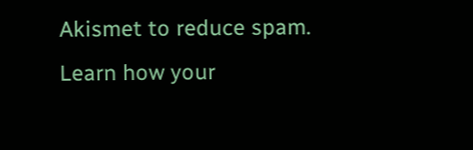Akismet to reduce spam. Learn how your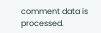comment data is processed.